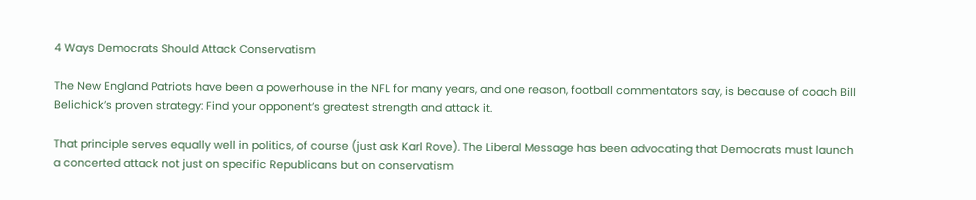4 Ways Democrats Should Attack Conservatism

The New England Patriots have been a powerhouse in the NFL for many years, and one reason, football commentators say, is because of coach Bill Belichick’s proven strategy: Find your opponent’s greatest strength and attack it.

That principle serves equally well in politics, of course (just ask Karl Rove). The Liberal Message has been advocating that Democrats must launch a concerted attack not just on specific Republicans but on conservatism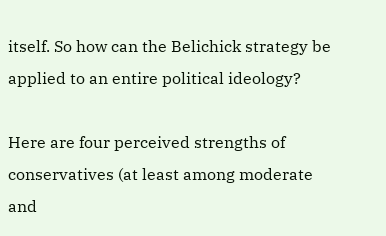itself. So how can the Belichick strategy be applied to an entire political ideology?

Here are four perceived strengths of conservatives (at least among moderate and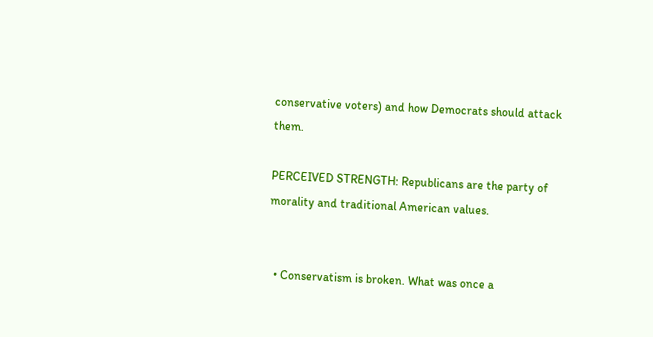conservative voters) and how Democrats should attack them.

PERCEIVED STRENGTH: Republicans are the party of morality and traditional American values.


  • Conservatism is broken. What was once a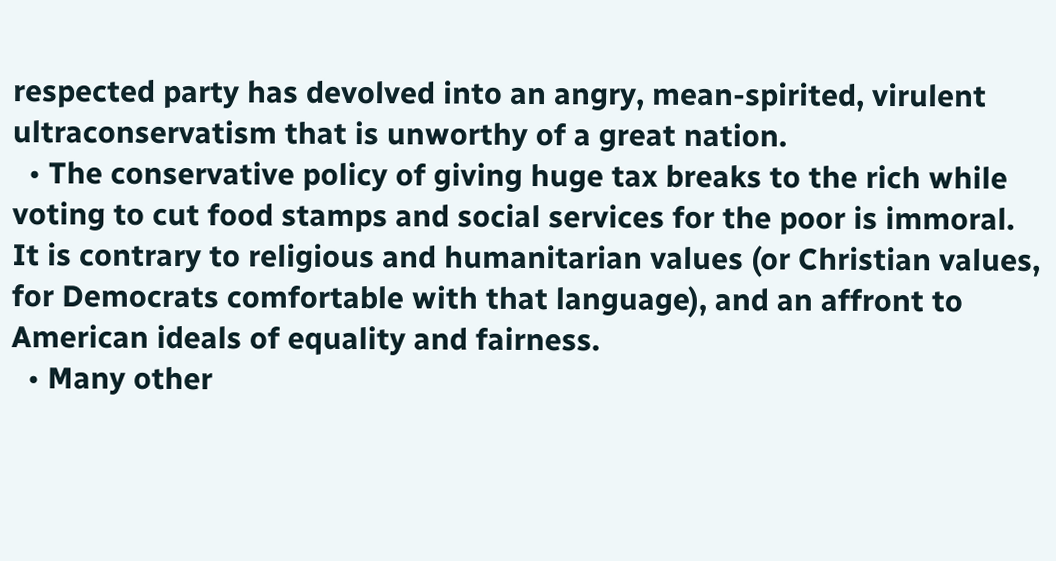respected party has devolved into an angry, mean-spirited, virulent ultraconservatism that is unworthy of a great nation.
  • The conservative policy of giving huge tax breaks to the rich while voting to cut food stamps and social services for the poor is immoral. It is contrary to religious and humanitarian values (or Christian values, for Democrats comfortable with that language), and an affront to American ideals of equality and fairness.
  • Many other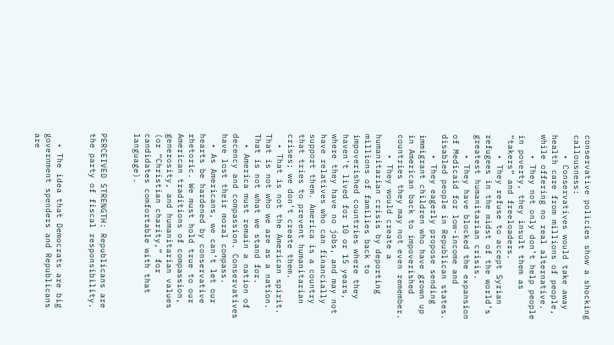conservative policies show a shocking callousness:
    • Conservatives would take away health care from millions of people, while offering no real alternative.
    • They not only don’t help people in poverty, they insult them as “takers” and freeloaders.
    • They refuse to accept Syrian refugees in the midst of the world’s greatest humanitarian crisis.
    • They have blocked the expansion of Medicaid for low-income and disabled people in Republican states.
    • They eagerly propose sending immigrant children who have grown up in American back to impoverished countries they may not even remember.
    • They would create a humanitarian crisis by deporting millions of families back to impoverished countries where they haven’t lived for 10 or 15 years, where they have no jobs, and may not have relatives who can financially support them. America is a country that tries to prevent humanitarian crises; we don’t create them.
  • That is not the American spirit. That is not who we are as a nation. That is not what we stand for.
  • America must remain a nation of decency and compassion. Conservatives have lost their moral compass.
  • As Americans, we can’t let our hearts be hardened by conservative rhetoric. We must hold true to our American traditions of compassion, generosity, and humanitarian values (or “Christian charity,” for candidates comfortable with that language).


PERCEIVED STRENGTH: Republicans are the party of fiscal responsibility.


  • The idea that Democrats are big government spenders and Republicans are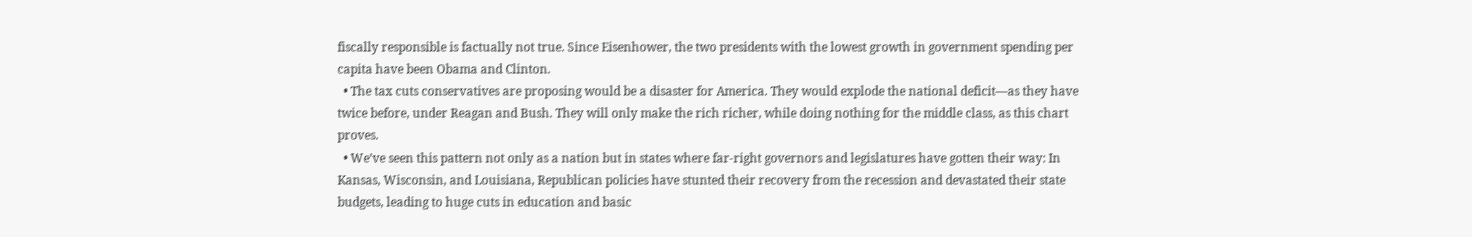fiscally responsible is factually not true. Since Eisenhower, the two presidents with the lowest growth in government spending per capita have been Obama and Clinton.
  • The tax cuts conservatives are proposing would be a disaster for America. They would explode the national deficit—as they have twice before, under Reagan and Bush. They will only make the rich richer, while doing nothing for the middle class, as this chart proves.
  • We’ve seen this pattern not only as a nation but in states where far-right governors and legislatures have gotten their way: In Kansas, Wisconsin, and Louisiana, Republican policies have stunted their recovery from the recession and devastated their state budgets, leading to huge cuts in education and basic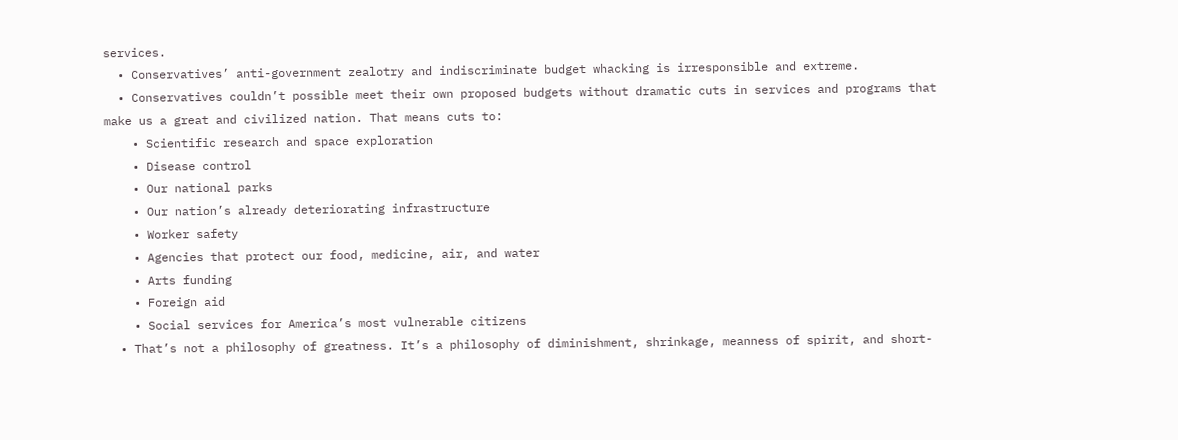services.
  • Conservatives’ anti-government zealotry and indiscriminate budget whacking is irresponsible and extreme.
  • Conservatives couldn’t possible meet their own proposed budgets without dramatic cuts in services and programs that make us a great and civilized nation. That means cuts to:
    • Scientific research and space exploration
    • Disease control
    • Our national parks
    • Our nation’s already deteriorating infrastructure
    • Worker safety
    • Agencies that protect our food, medicine, air, and water
    • Arts funding
    • Foreign aid
    • Social services for America’s most vulnerable citizens
  • That’s not a philosophy of greatness. It’s a philosophy of diminishment, shrinkage, meanness of spirit, and short-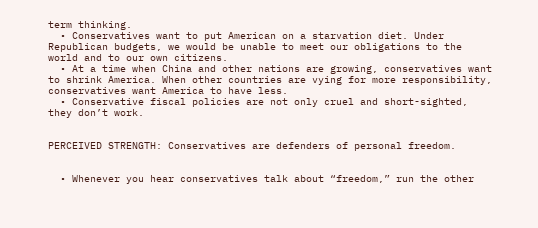term thinking.
  • Conservatives want to put American on a starvation diet. Under Republican budgets, we would be unable to meet our obligations to the world and to our own citizens.
  • At a time when China and other nations are growing, conservatives want to shrink America. When other countries are vying for more responsibility, conservatives want America to have less.
  • Conservative fiscal policies are not only cruel and short-sighted, they don’t work.


PERCEIVED STRENGTH: Conservatives are defenders of personal freedom.


  • Whenever you hear conservatives talk about “freedom,” run the other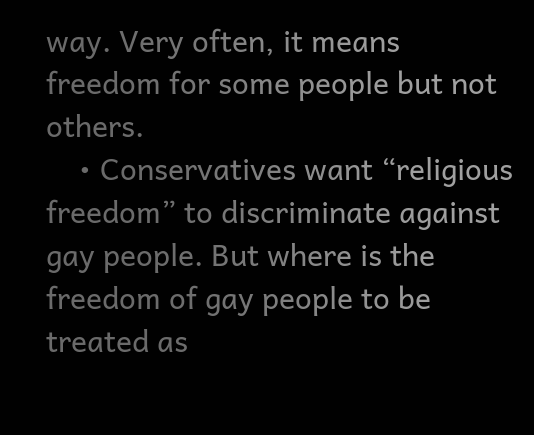way. Very often, it means freedom for some people but not others.
    • Conservatives want “religious freedom” to discriminate against gay people. But where is the freedom of gay people to be treated as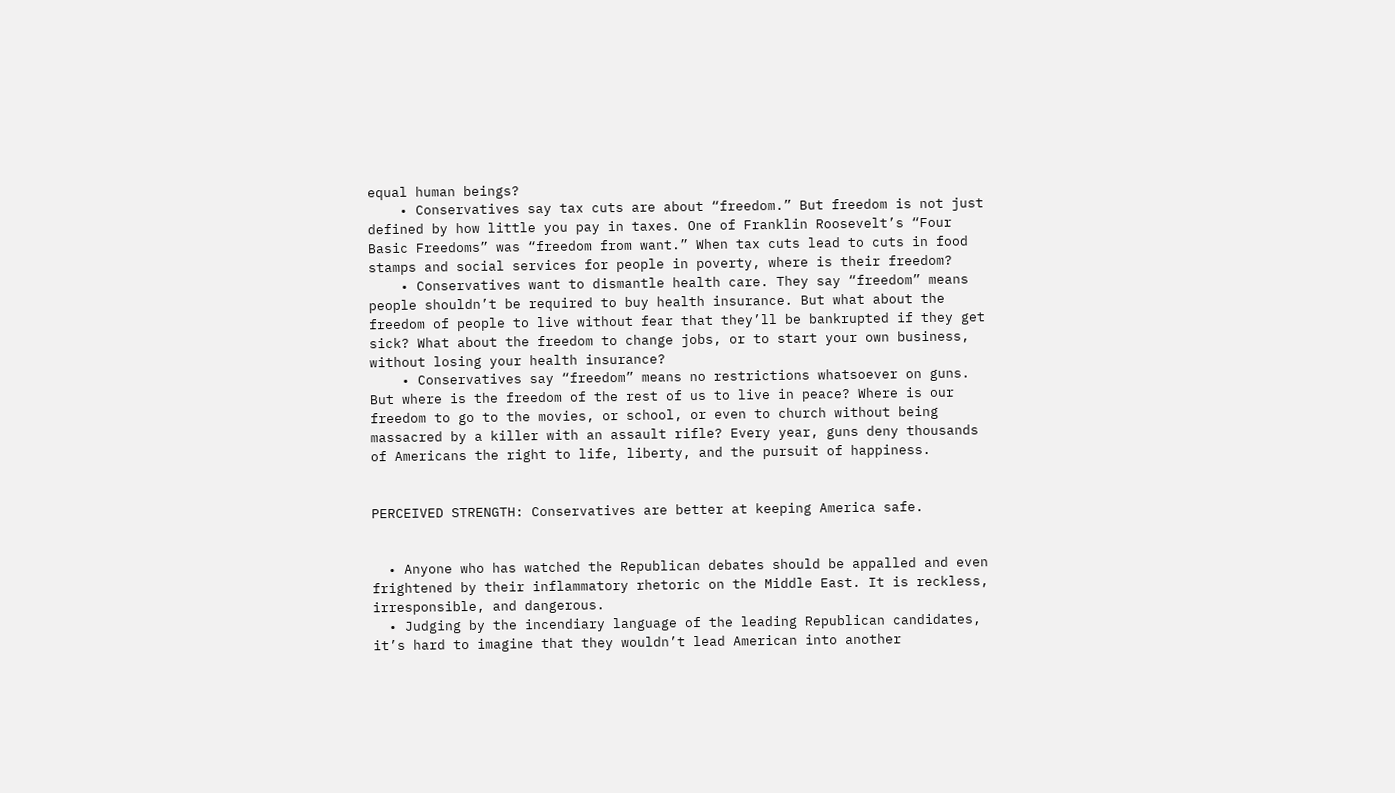equal human beings?
    • Conservatives say tax cuts are about “freedom.” But freedom is not just defined by how little you pay in taxes. One of Franklin Roosevelt’s “Four Basic Freedoms” was “freedom from want.” When tax cuts lead to cuts in food stamps and social services for people in poverty, where is their freedom?
    • Conservatives want to dismantle health care. They say “freedom” means people shouldn’t be required to buy health insurance. But what about the freedom of people to live without fear that they’ll be bankrupted if they get sick? What about the freedom to change jobs, or to start your own business, without losing your health insurance?
    • Conservatives say “freedom” means no restrictions whatsoever on guns. But where is the freedom of the rest of us to live in peace? Where is our freedom to go to the movies, or school, or even to church without being massacred by a killer with an assault rifle? Every year, guns deny thousands of Americans the right to life, liberty, and the pursuit of happiness.


PERCEIVED STRENGTH: Conservatives are better at keeping America safe.


  • Anyone who has watched the Republican debates should be appalled and even frightened by their inflammatory rhetoric on the Middle East. It is reckless, irresponsible, and dangerous.
  • Judging by the incendiary language of the leading Republican candidates, it’s hard to imagine that they wouldn’t lead American into another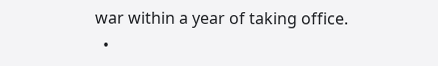war within a year of taking office.
  •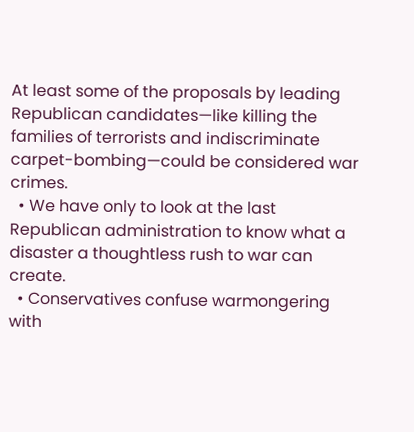At least some of the proposals by leading Republican candidates—like killing the families of terrorists and indiscriminate carpet-bombing—could be considered war crimes.
  • We have only to look at the last Republican administration to know what a disaster a thoughtless rush to war can create.
  • Conservatives confuse warmongering with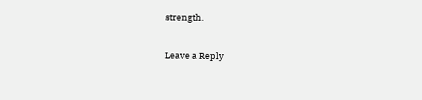strength.

Leave a Reply